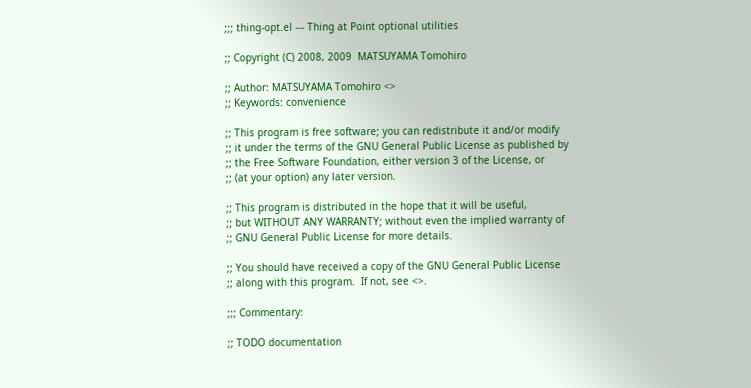;;; thing-opt.el --- Thing at Point optional utilities

;; Copyright (C) 2008, 2009  MATSUYAMA Tomohiro

;; Author: MATSUYAMA Tomohiro <>
;; Keywords: convenience

;; This program is free software; you can redistribute it and/or modify
;; it under the terms of the GNU General Public License as published by
;; the Free Software Foundation, either version 3 of the License, or
;; (at your option) any later version.

;; This program is distributed in the hope that it will be useful,
;; but WITHOUT ANY WARRANTY; without even the implied warranty of
;; GNU General Public License for more details.

;; You should have received a copy of the GNU General Public License
;; along with this program.  If not, see <>.

;;; Commentary:

;; TODO documentation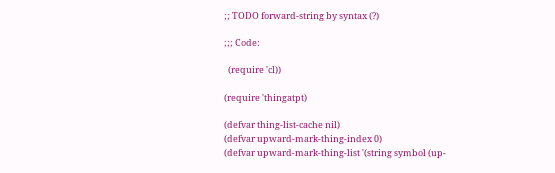;; TODO forward-string by syntax (?)

;;; Code:

  (require 'cl))

(require 'thingatpt)

(defvar thing-list-cache nil)
(defvar upward-mark-thing-index 0)
(defvar upward-mark-thing-list '(string symbol (up-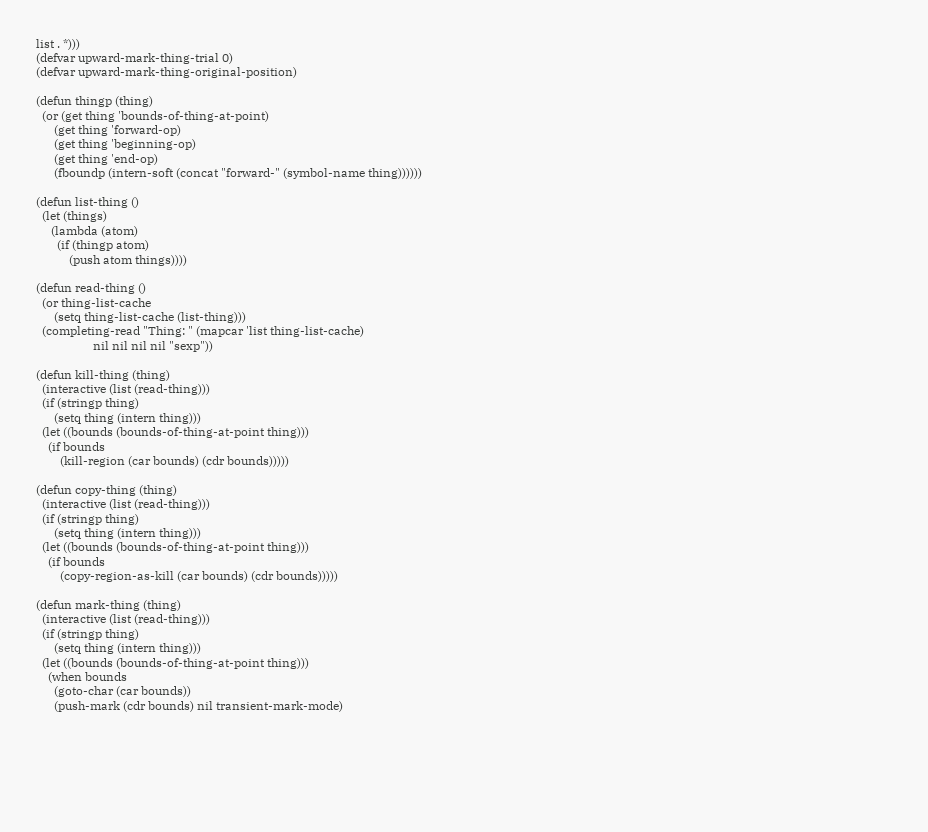list . *)))
(defvar upward-mark-thing-trial 0)
(defvar upward-mark-thing-original-position)

(defun thingp (thing)
  (or (get thing 'bounds-of-thing-at-point)
      (get thing 'forward-op)
      (get thing 'beginning-op)
      (get thing 'end-op)
      (fboundp (intern-soft (concat "forward-" (symbol-name thing))))))

(defun list-thing ()
  (let (things)
     (lambda (atom)
       (if (thingp atom)
           (push atom things))))

(defun read-thing ()
  (or thing-list-cache
      (setq thing-list-cache (list-thing)))
  (completing-read "Thing: " (mapcar 'list thing-list-cache)
                   nil nil nil nil "sexp"))

(defun kill-thing (thing)
  (interactive (list (read-thing)))
  (if (stringp thing)
      (setq thing (intern thing)))
  (let ((bounds (bounds-of-thing-at-point thing)))
    (if bounds
        (kill-region (car bounds) (cdr bounds)))))

(defun copy-thing (thing)
  (interactive (list (read-thing)))
  (if (stringp thing)
      (setq thing (intern thing)))
  (let ((bounds (bounds-of-thing-at-point thing)))
    (if bounds
        (copy-region-as-kill (car bounds) (cdr bounds)))))

(defun mark-thing (thing)
  (interactive (list (read-thing)))
  (if (stringp thing)
      (setq thing (intern thing)))
  (let ((bounds (bounds-of-thing-at-point thing)))
    (when bounds
      (goto-char (car bounds))
      (push-mark (cdr bounds) nil transient-mark-mode)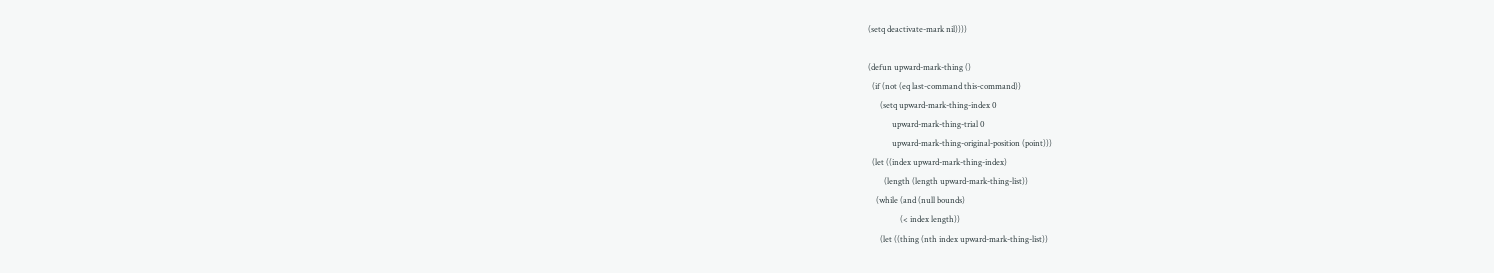(setq deactivate-mark nil))))

(defun upward-mark-thing ()
  (if (not (eq last-command this-command))
      (setq upward-mark-thing-index 0
            upward-mark-thing-trial 0
            upward-mark-thing-original-position (point)))
  (let ((index upward-mark-thing-index)
        (length (length upward-mark-thing-list))
    (while (and (null bounds)
                (< index length))
      (let ((thing (nth index upward-mark-thing-list))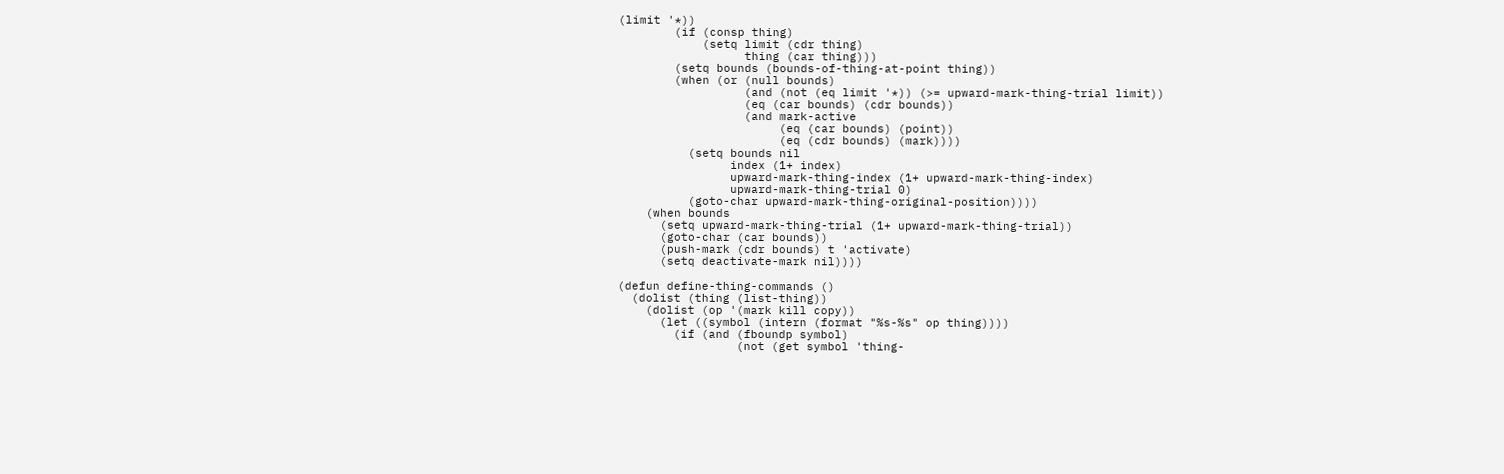(limit '*))
        (if (consp thing)
            (setq limit (cdr thing)
                  thing (car thing)))
        (setq bounds (bounds-of-thing-at-point thing))
        (when (or (null bounds)
                  (and (not (eq limit '*)) (>= upward-mark-thing-trial limit))
                  (eq (car bounds) (cdr bounds))
                  (and mark-active
                       (eq (car bounds) (point))
                       (eq (cdr bounds) (mark))))
          (setq bounds nil
                index (1+ index)
                upward-mark-thing-index (1+ upward-mark-thing-index)
                upward-mark-thing-trial 0)
          (goto-char upward-mark-thing-original-position))))
    (when bounds
      (setq upward-mark-thing-trial (1+ upward-mark-thing-trial))
      (goto-char (car bounds))
      (push-mark (cdr bounds) t 'activate)
      (setq deactivate-mark nil))))

(defun define-thing-commands ()
  (dolist (thing (list-thing))
    (dolist (op '(mark kill copy))
      (let ((symbol (intern (format "%s-%s" op thing))))
        (if (and (fboundp symbol)
                 (not (get symbol 'thing-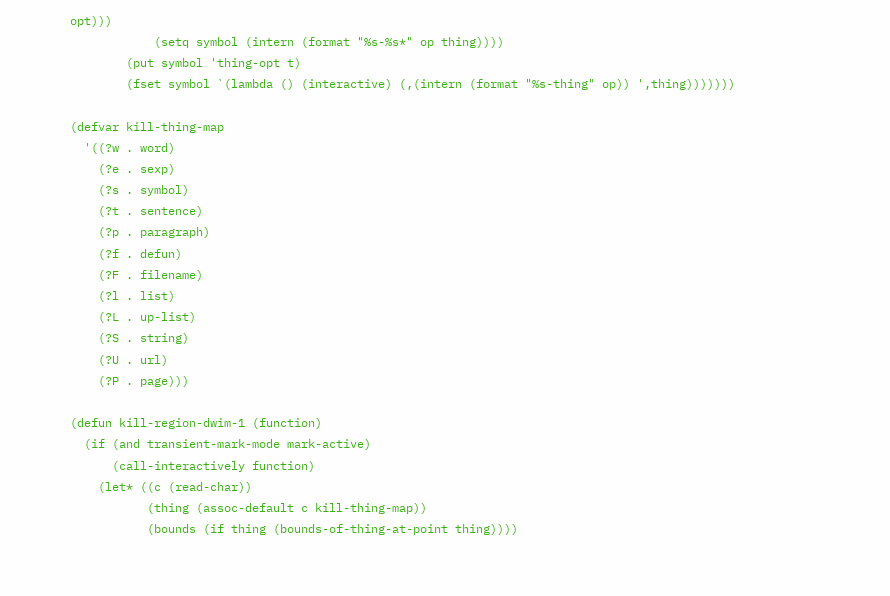opt)))
            (setq symbol (intern (format "%s-%s*" op thing))))
        (put symbol 'thing-opt t)
        (fset symbol `(lambda () (interactive) (,(intern (format "%s-thing" op)) ',thing)))))))

(defvar kill-thing-map
  '((?w . word)
    (?e . sexp)
    (?s . symbol)
    (?t . sentence)
    (?p . paragraph)
    (?f . defun)
    (?F . filename)
    (?l . list)
    (?L . up-list)
    (?S . string)
    (?U . url)
    (?P . page)))

(defun kill-region-dwim-1 (function)
  (if (and transient-mark-mode mark-active)
      (call-interactively function)
    (let* ((c (read-char))
           (thing (assoc-default c kill-thing-map))
           (bounds (if thing (bounds-of-thing-at-point thing))))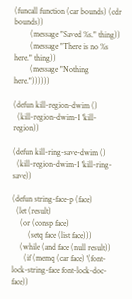(funcall function (car bounds) (cdr bounds))
        (message "Saved %s." thing))
        (message "There is no %s here." thing))
        (message "Nothing here."))))))

(defun kill-region-dwim ()
  (kill-region-dwim-1 'kill-region))

(defun kill-ring-save-dwim ()
  (kill-region-dwim-1 'kill-ring-save))

(defun string-face-p (face)
  (let (result)
    (or (consp face)
        (setq face (list face)))
    (while (and face (null result))
      (if (memq (car face) '(font-lock-string-face font-lock-doc-face))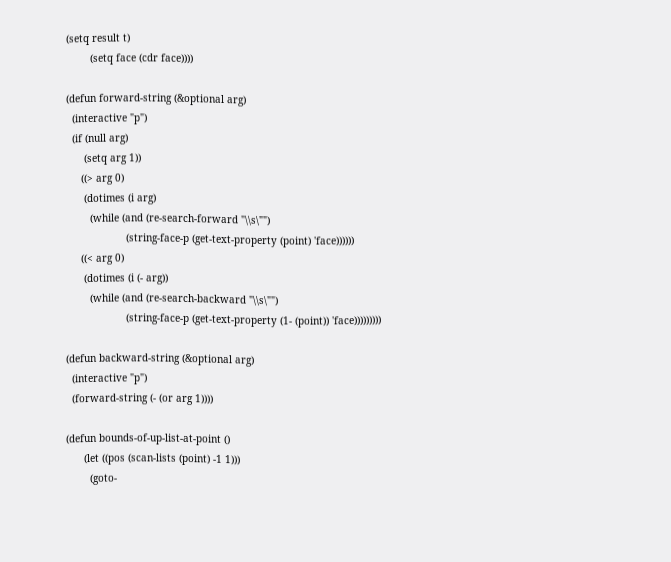(setq result t)
        (setq face (cdr face))))

(defun forward-string (&optional arg)
  (interactive "p")
  (if (null arg)
      (setq arg 1))
     ((> arg 0)
      (dotimes (i arg)
        (while (and (re-search-forward "\\s\"")
                    (string-face-p (get-text-property (point) 'face))))))
     ((< arg 0)
      (dotimes (i (- arg))
        (while (and (re-search-backward "\\s\"")
                    (string-face-p (get-text-property (1- (point)) 'face)))))))))

(defun backward-string (&optional arg)
  (interactive "p")
  (forward-string (- (or arg 1))))

(defun bounds-of-up-list-at-point ()
      (let ((pos (scan-lists (point) -1 1)))
        (goto-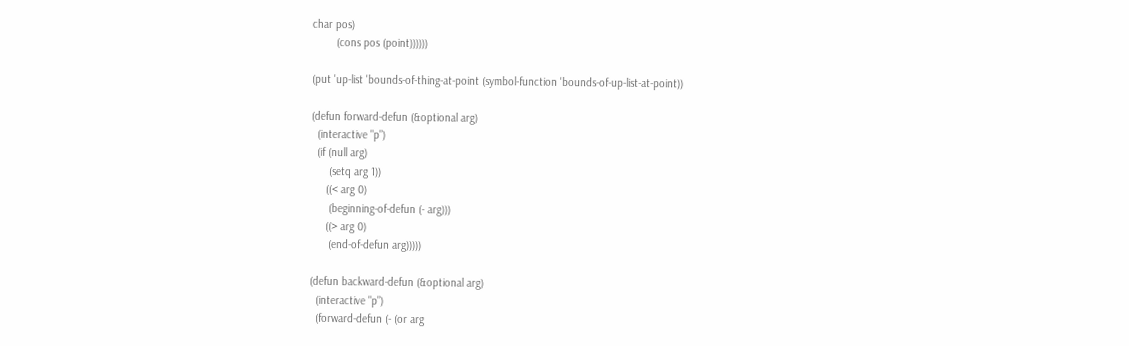char pos)
        (cons pos (point))))))

(put 'up-list 'bounds-of-thing-at-point (symbol-function 'bounds-of-up-list-at-point))

(defun forward-defun (&optional arg)
  (interactive "p")
  (if (null arg)
      (setq arg 1))
     ((< arg 0)
      (beginning-of-defun (- arg)))
     ((> arg 0)
      (end-of-defun arg)))))

(defun backward-defun (&optional arg)
  (interactive "p")
  (forward-defun (- (or arg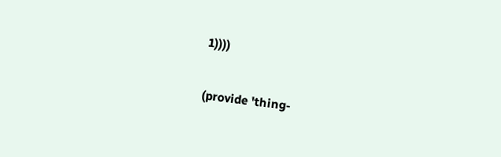1))))

(provide 'thing-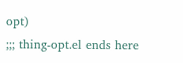opt)
;;; thing-opt.el ends here